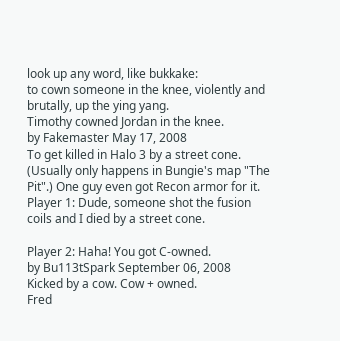look up any word, like bukkake:
to cown someone in the knee, violently and brutally, up the ying yang.
Timothy cowned Jordan in the knee.
by Fakemaster May 17, 2008
To get killed in Halo 3 by a street cone. (Usually only happens in Bungie's map "The Pit".) One guy even got Recon armor for it.
Player 1: Dude, someone shot the fusion coils and I died by a street cone.

Player 2: Haha! You got C-owned.
by Bu113tSpark September 06, 2008
Kicked by a cow. Cow + owned.
Fred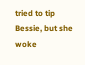tried to tip Bessie, but she woke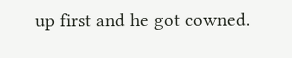up first and he got cowned.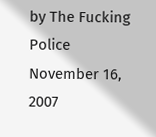by The Fucking Police November 16, 2007